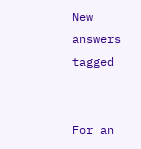New answers tagged


For an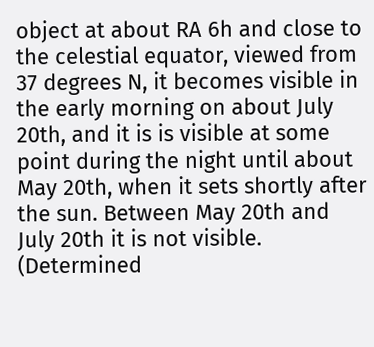object at about RA 6h and close to the celestial equator, viewed from 37 degrees N, it becomes visible in the early morning on about July 20th, and it is is visible at some point during the night until about May 20th, when it sets shortly after the sun. Between May 20th and July 20th it is not visible. (Determined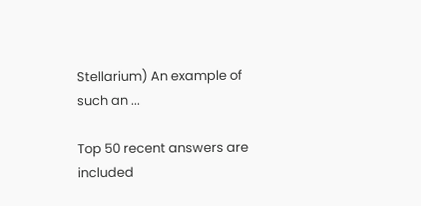Stellarium) An example of such an ...

Top 50 recent answers are included